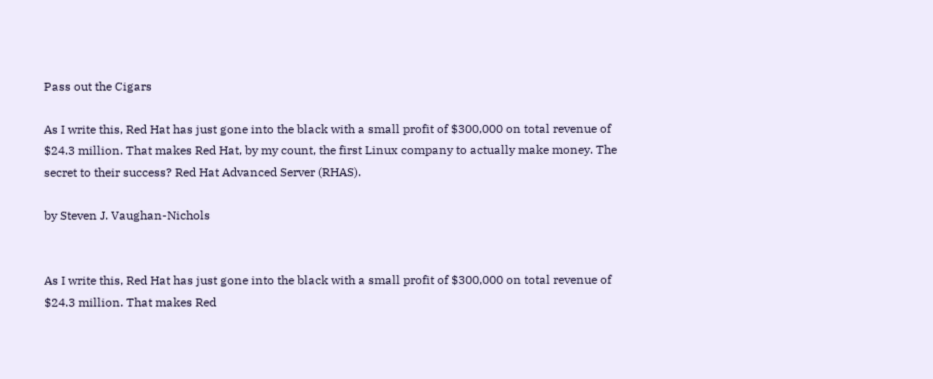Pass out the Cigars

As I write this, Red Hat has just gone into the black with a small profit of $300,000 on total revenue of $24.3 million. That makes Red Hat, by my count, the first Linux company to actually make money. The secret to their success? Red Hat Advanced Server (RHAS).

by Steven J. Vaughan-Nichols


As I write this, Red Hat has just gone into the black with a small profit of $300,000 on total revenue of $24.3 million. That makes Red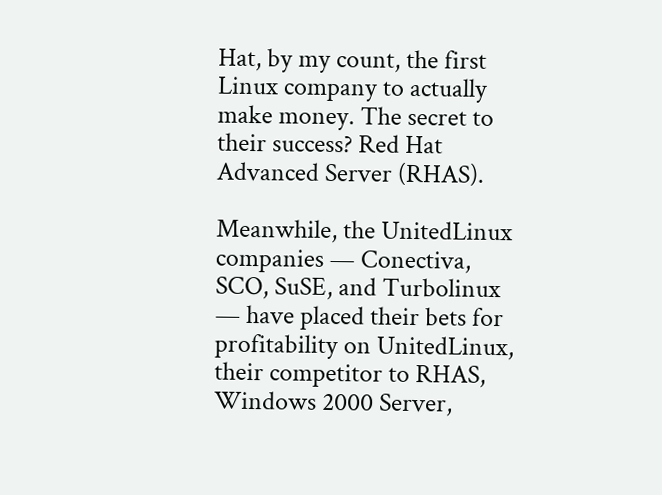Hat, by my count, the first Linux company to actually make money. The secret to their success? Red Hat Advanced Server (RHAS).

Meanwhile, the UnitedLinux companies — Conectiva, SCO, SuSE, and Turbolinux — have placed their bets for profitability on UnitedLinux, their competitor to RHAS, Windows 2000 Server,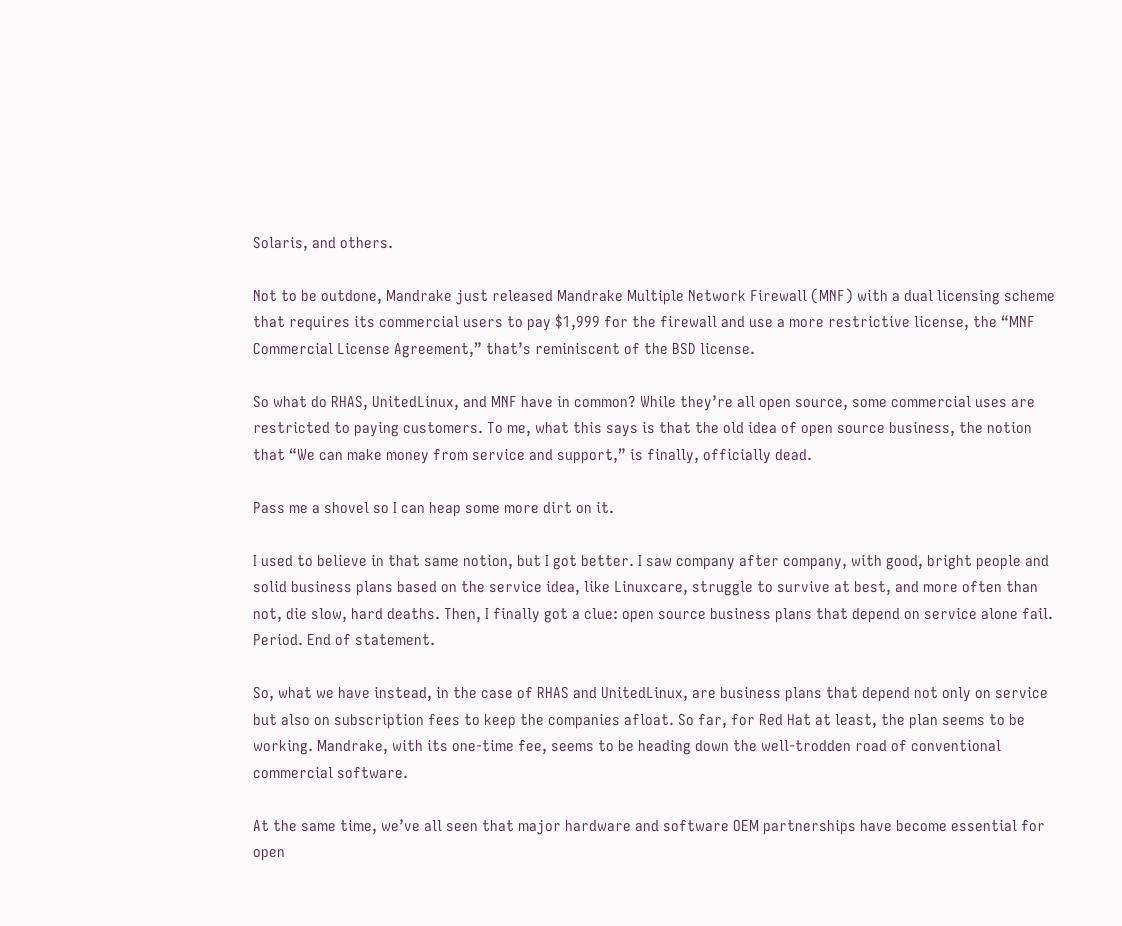Solaris, and others.

Not to be outdone, Mandrake just released Mandrake Multiple Network Firewall (MNF) with a dual licensing scheme that requires its commercial users to pay $1,999 for the firewall and use a more restrictive license, the “MNF Commercial License Agreement,” that’s reminiscent of the BSD license.

So what do RHAS, UnitedLinux, and MNF have in common? While they’re all open source, some commercial uses are restricted to paying customers. To me, what this says is that the old idea of open source business, the notion that “We can make money from service and support,” is finally, officially dead.

Pass me a shovel so I can heap some more dirt on it.

I used to believe in that same notion, but I got better. I saw company after company, with good, bright people and solid business plans based on the service idea, like Linuxcare, struggle to survive at best, and more often than not, die slow, hard deaths. Then, I finally got a clue: open source business plans that depend on service alone fail. Period. End of statement.

So, what we have instead, in the case of RHAS and UnitedLinux, are business plans that depend not only on service but also on subscription fees to keep the companies afloat. So far, for Red Hat at least, the plan seems to be working. Mandrake, with its one-time fee, seems to be heading down the well-trodden road of conventional commercial software.

At the same time, we’ve all seen that major hardware and software OEM partnerships have become essential for open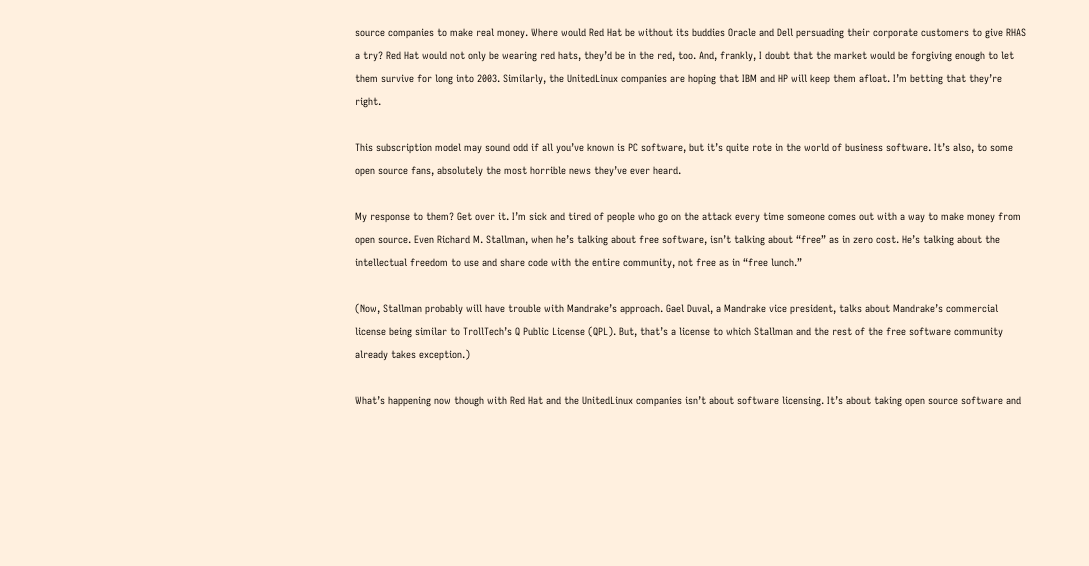source companies to make real money. Where would Red Hat be without its buddies Oracle and Dell persuading their corporate customers to give RHAS a try? Red Hat would not only be wearing red hats, they’d be in the red, too. And, frankly, I doubt that the market would be forgiving enough to let them survive for long into 2003. Similarly, the UnitedLinux companies are hoping that IBM and HP will keep them afloat. I’m betting that they’re right.

This subscription model may sound odd if all you’ve known is PC software, but it’s quite rote in the world of business software. It’s also, to some open source fans, absolutely the most horrible news they’ve ever heard.

My response to them? Get over it. I’m sick and tired of people who go on the attack every time someone comes out with a way to make money from open source. Even Richard M. Stallman, when he’s talking about free software, isn’t talking about “free” as in zero cost. He’s talking about the intellectual freedom to use and share code with the entire community, not free as in “free lunch.”

(Now, Stallman probably will have trouble with Mandrake’s approach. Gael Duval, a Mandrake vice president, talks about Mandrake’s commercial license being similar to TrollTech’s Q Public License (QPL). But, that’s a license to which Stallman and the rest of the free software community already takes exception.)

What’s happening now though with Red Hat and the UnitedLinux companies isn’t about software licensing. It’s about taking open source software and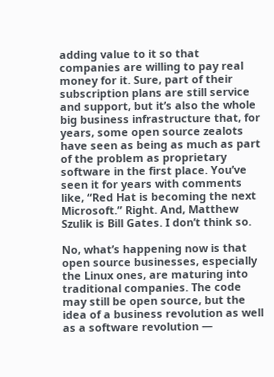adding value to it so that companies are willing to pay real money for it. Sure, part of their subscription plans are still service and support, but it’s also the whole big business infrastructure that, for years, some open source zealots have seen as being as much as part of the problem as proprietary software in the first place. You’ve seen it for years with comments like, “Red Hat is becoming the next Microsoft.” Right. And, Matthew Szulik is Bill Gates. I don’t think so.

No, what’s happening now is that open source businesses, especially the Linux ones, are maturing into traditional companies. The code may still be open source, but the idea of a business revolution as well as a software revolution —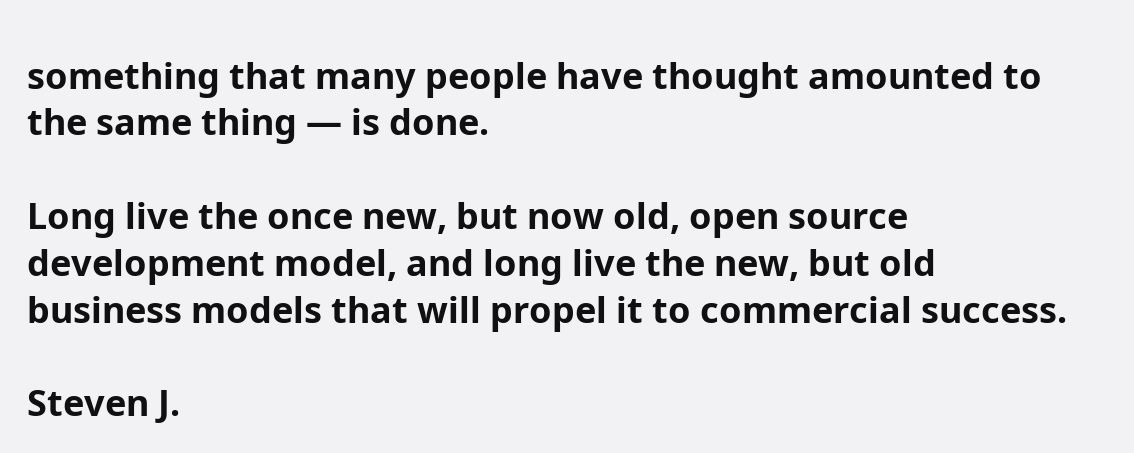something that many people have thought amounted to the same thing — is done.

Long live the once new, but now old, open source development model, and long live the new, but old business models that will propel it to commercial success.

Steven J.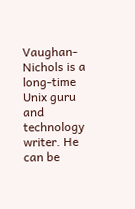Vaughan-Nichols is a long-time Unix guru and technology writer. He can be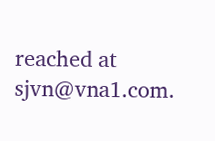reached at sjvn@vna1.com.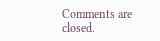Comments are closed.